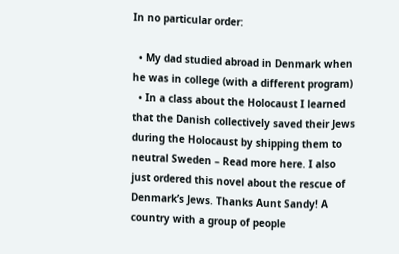In no particular order:

  • My dad studied abroad in Denmark when he was in college (with a different program)
  • In a class about the Holocaust I learned that the Danish collectively saved their Jews during the Holocaust by shipping them to neutral Sweden – Read more here. I also just ordered this novel about the rescue of Denmark’s Jews. Thanks Aunt Sandy! A country with a group of people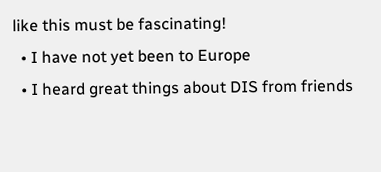like this must be fascinating!
  • I have not yet been to Europe
  • I heard great things about DIS from friends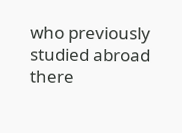who previously studied abroad there